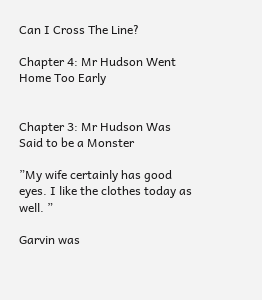Can I Cross The Line?

Chapter 4: Mr Hudson Went Home Too Early


Chapter 3: Mr Hudson Was Said to be a Monster

”My wife certainly has good eyes. I like the clothes today as well. ”

Garvin was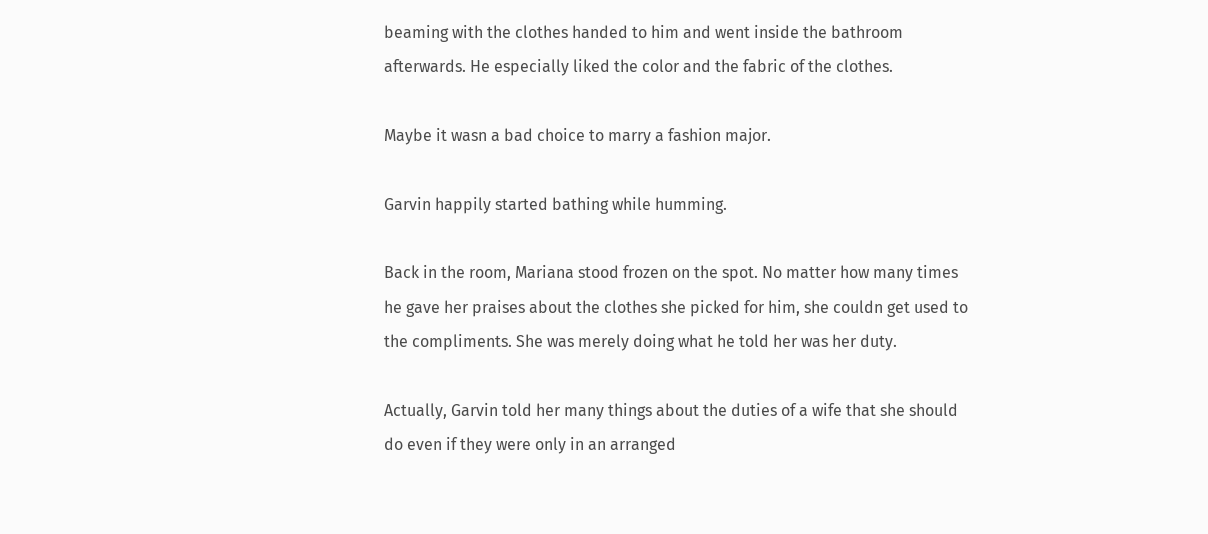beaming with the clothes handed to him and went inside the bathroom afterwards. He especially liked the color and the fabric of the clothes.

Maybe it wasn a bad choice to marry a fashion major.

Garvin happily started bathing while humming.

Back in the room, Mariana stood frozen on the spot. No matter how many times he gave her praises about the clothes she picked for him, she couldn get used to the compliments. She was merely doing what he told her was her duty.

Actually, Garvin told her many things about the duties of a wife that she should do even if they were only in an arranged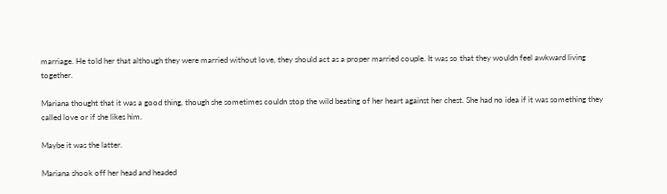marriage. He told her that although they were married without love, they should act as a proper married couple. It was so that they wouldn feel awkward living together.

Mariana thought that it was a good thing, though she sometimes couldn stop the wild beating of her heart against her chest. She had no idea if it was something they called love or if she likes him.

Maybe it was the latter.

Mariana shook off her head and headed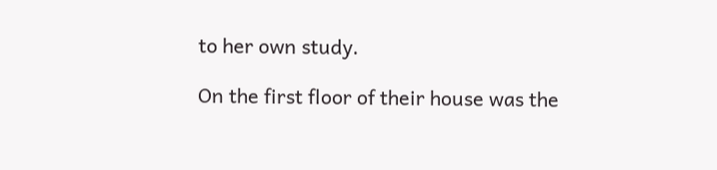to her own study.

On the first floor of their house was the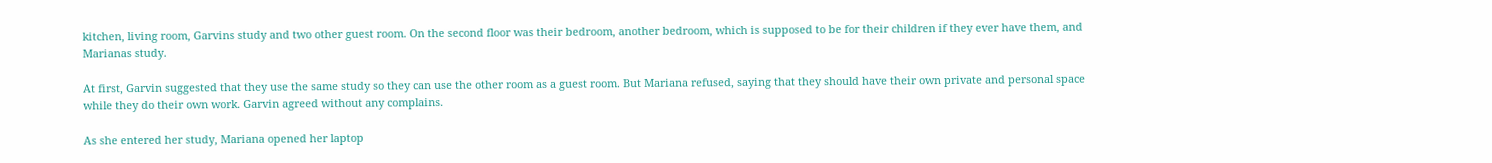kitchen, living room, Garvins study and two other guest room. On the second floor was their bedroom, another bedroom, which is supposed to be for their children if they ever have them, and Marianas study.

At first, Garvin suggested that they use the same study so they can use the other room as a guest room. But Mariana refused, saying that they should have their own private and personal space while they do their own work. Garvin agreed without any complains.

As she entered her study, Mariana opened her laptop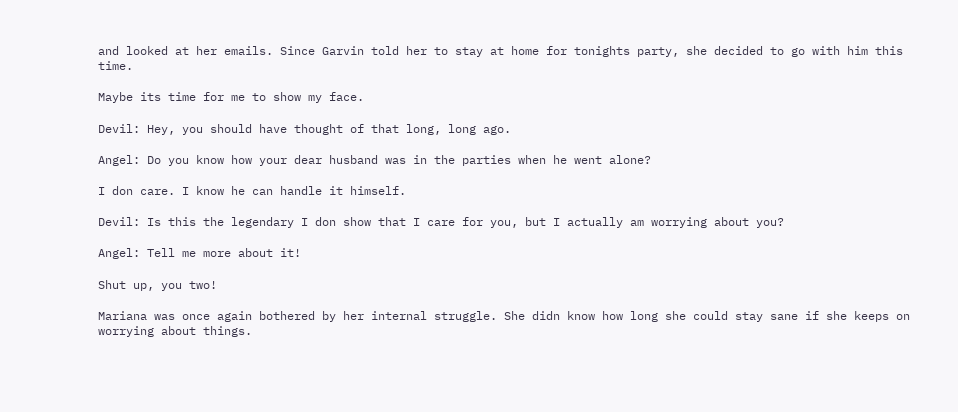and looked at her emails. Since Garvin told her to stay at home for tonights party, she decided to go with him this time.

Maybe its time for me to show my face.

Devil: Hey, you should have thought of that long, long ago.

Angel: Do you know how your dear husband was in the parties when he went alone?

I don care. I know he can handle it himself.

Devil: Is this the legendary I don show that I care for you, but I actually am worrying about you?

Angel: Tell me more about it!

Shut up, you two!

Mariana was once again bothered by her internal struggle. She didn know how long she could stay sane if she keeps on worrying about things.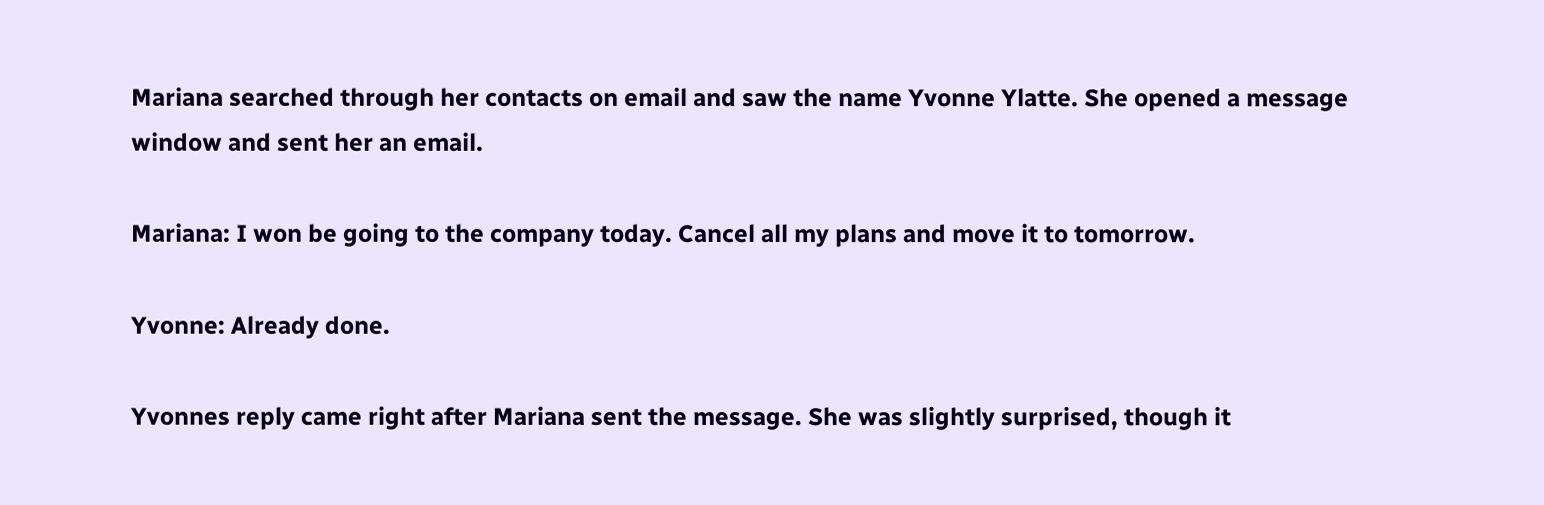Mariana searched through her contacts on email and saw the name Yvonne Ylatte. She opened a message window and sent her an email.

Mariana: I won be going to the company today. Cancel all my plans and move it to tomorrow.

Yvonne: Already done.

Yvonnes reply came right after Mariana sent the message. She was slightly surprised, though it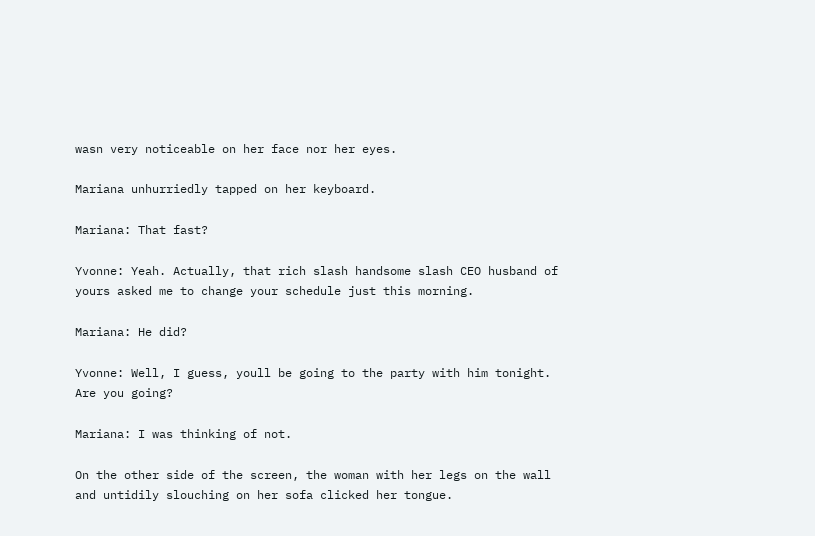wasn very noticeable on her face nor her eyes.

Mariana unhurriedly tapped on her keyboard.

Mariana: That fast?

Yvonne: Yeah. Actually, that rich slash handsome slash CEO husband of yours asked me to change your schedule just this morning.

Mariana: He did?

Yvonne: Well, I guess, youll be going to the party with him tonight. Are you going?

Mariana: I was thinking of not.

On the other side of the screen, the woman with her legs on the wall and untidily slouching on her sofa clicked her tongue.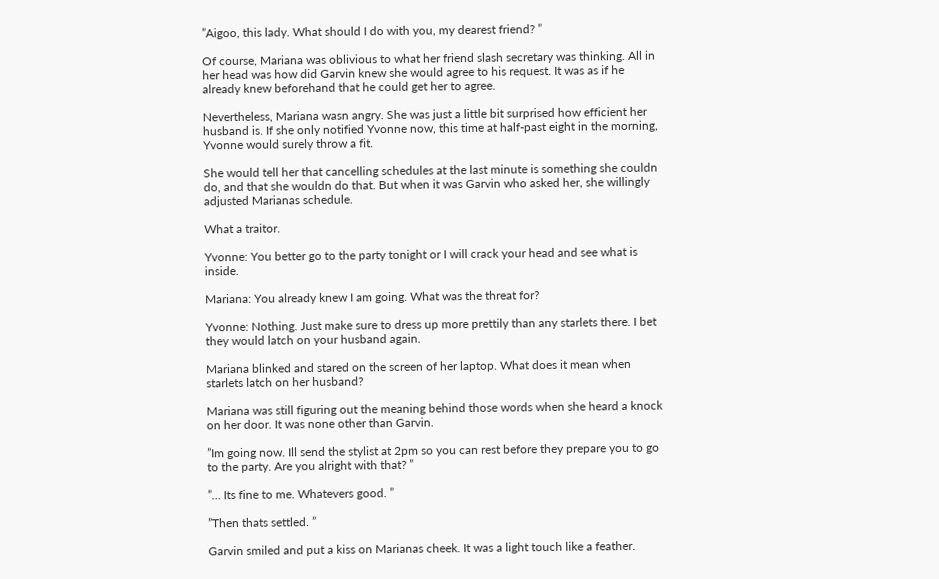”Aigoo, this lady. What should I do with you, my dearest friend? ”

Of course, Mariana was oblivious to what her friend slash secretary was thinking. All in her head was how did Garvin knew she would agree to his request. It was as if he already knew beforehand that he could get her to agree.

Nevertheless, Mariana wasn angry. She was just a little bit surprised how efficient her husband is. If she only notified Yvonne now, this time at half-past eight in the morning, Yvonne would surely throw a fit.

She would tell her that cancelling schedules at the last minute is something she couldn do, and that she wouldn do that. But when it was Garvin who asked her, she willingly adjusted Marianas schedule.

What a traitor.

Yvonne: You better go to the party tonight or I will crack your head and see what is inside.

Mariana: You already knew I am going. What was the threat for?

Yvonne: Nothing. Just make sure to dress up more prettily than any starlets there. I bet they would latch on your husband again.

Mariana blinked and stared on the screen of her laptop. What does it mean when starlets latch on her husband?

Mariana was still figuring out the meaning behind those words when she heard a knock on her door. It was none other than Garvin.

”Im going now. Ill send the stylist at 2pm so you can rest before they prepare you to go to the party. Are you alright with that? ”

”… Its fine to me. Whatevers good. ”

”Then thats settled. ”

Garvin smiled and put a kiss on Marianas cheek. It was a light touch like a feather.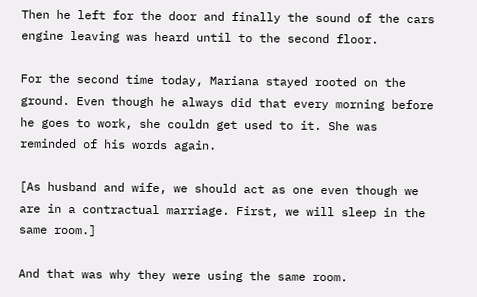Then he left for the door and finally the sound of the cars engine leaving was heard until to the second floor.

For the second time today, Mariana stayed rooted on the ground. Even though he always did that every morning before he goes to work, she couldn get used to it. She was reminded of his words again.

[As husband and wife, we should act as one even though we are in a contractual marriage. First, we will sleep in the same room.]

And that was why they were using the same room.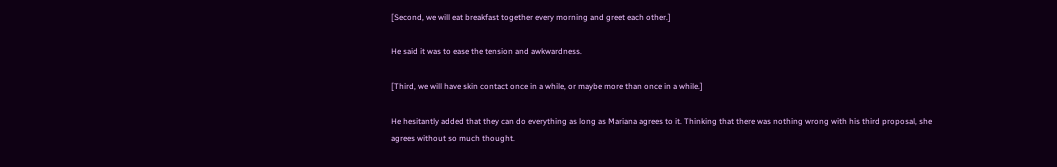[Second, we will eat breakfast together every morning and greet each other.]

He said it was to ease the tension and awkwardness.

[Third, we will have skin contact once in a while, or maybe more than once in a while.]

He hesitantly added that they can do everything as long as Mariana agrees to it. Thinking that there was nothing wrong with his third proposal, she agrees without so much thought.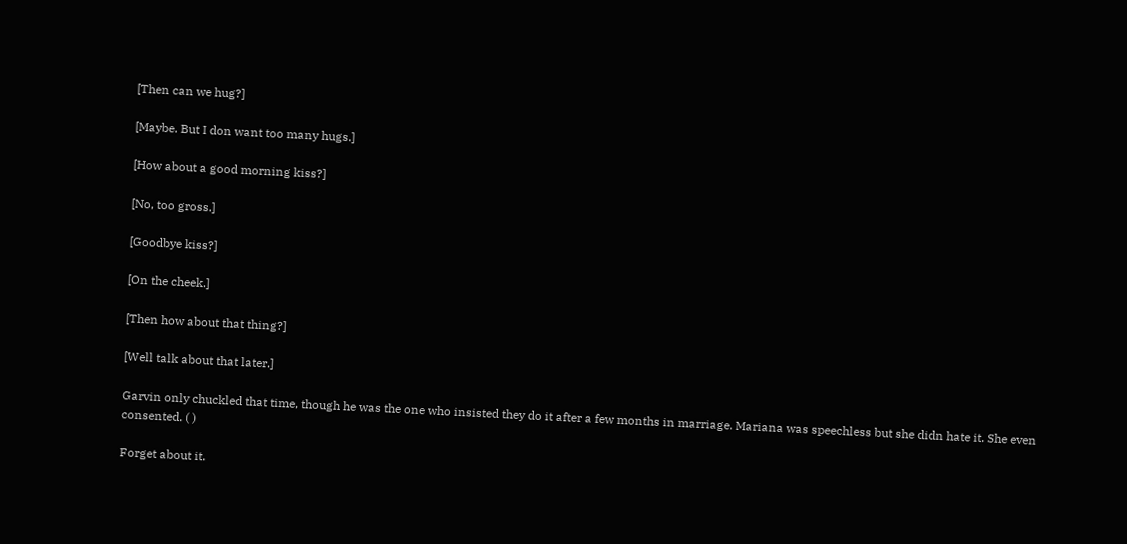[Then can we hug?]

[Maybe. But I don want too many hugs.]

[How about a good morning kiss?]

[No, too gross.]

[Goodbye kiss?]

[On the cheek.]

[Then how about that thing?]

[Well talk about that later.]

Garvin only chuckled that time, though he was the one who insisted they do it after a few months in marriage. Mariana was speechless but she didn hate it. She even consented. ( )

Forget about it.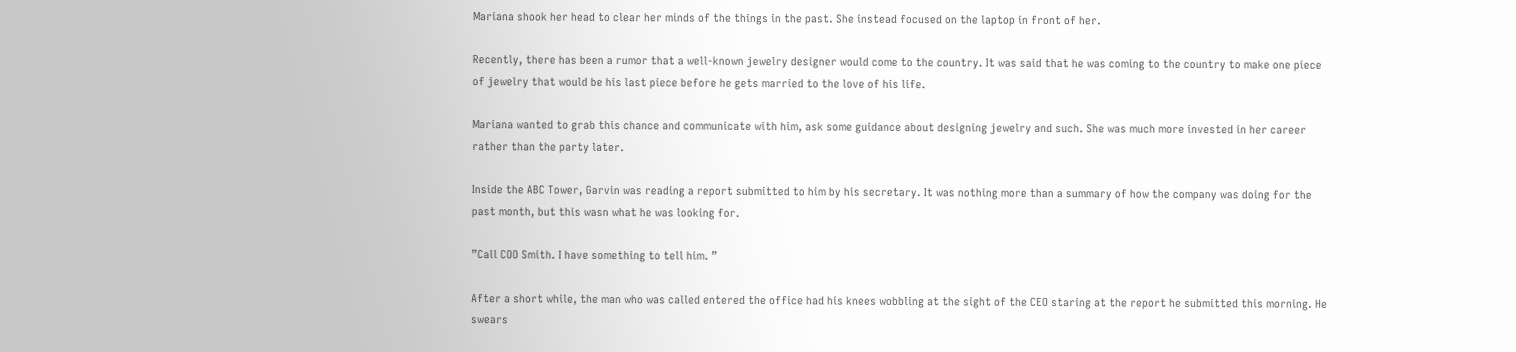Mariana shook her head to clear her minds of the things in the past. She instead focused on the laptop in front of her.

Recently, there has been a rumor that a well-known jewelry designer would come to the country. It was said that he was coming to the country to make one piece of jewelry that would be his last piece before he gets married to the love of his life.

Mariana wanted to grab this chance and communicate with him, ask some guidance about designing jewelry and such. She was much more invested in her career rather than the party later.

Inside the ABC Tower, Garvin was reading a report submitted to him by his secretary. It was nothing more than a summary of how the company was doing for the past month, but this wasn what he was looking for.

”Call COO Smith. I have something to tell him. ”

After a short while, the man who was called entered the office had his knees wobbling at the sight of the CEO staring at the report he submitted this morning. He swears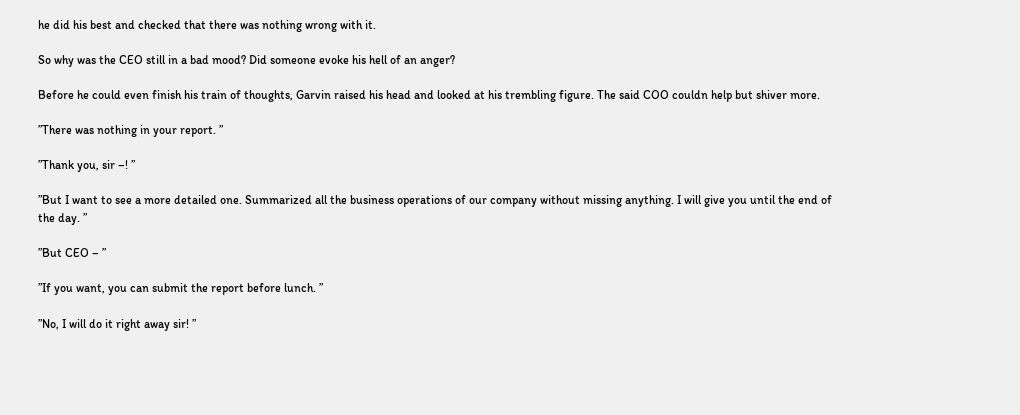he did his best and checked that there was nothing wrong with it.

So why was the CEO still in a bad mood? Did someone evoke his hell of an anger?

Before he could even finish his train of thoughts, Garvin raised his head and looked at his trembling figure. The said COO couldn help but shiver more.

”There was nothing in your report. ”

”Thank you, sir –! ”

”But I want to see a more detailed one. Summarized all the business operations of our company without missing anything. I will give you until the end of the day. ”

”But CEO – ”

”If you want, you can submit the report before lunch. ”

”No, I will do it right away sir! ”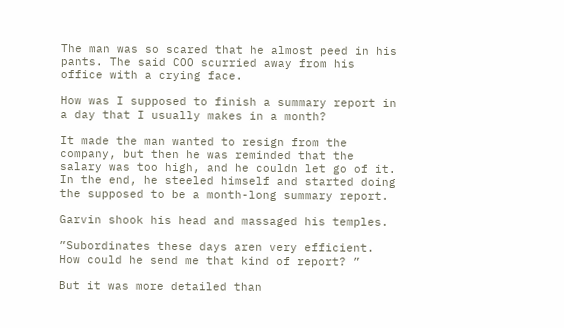The man was so scared that he almost peed in his pants. The said COO scurried away from his office with a crying face.

How was I supposed to finish a summary report in a day that I usually makes in a month?

It made the man wanted to resign from the company, but then he was reminded that the salary was too high, and he couldn let go of it. In the end, he steeled himself and started doing the supposed to be a month-long summary report.

Garvin shook his head and massaged his temples.

”Subordinates these days aren very efficient. How could he send me that kind of report? ”

But it was more detailed than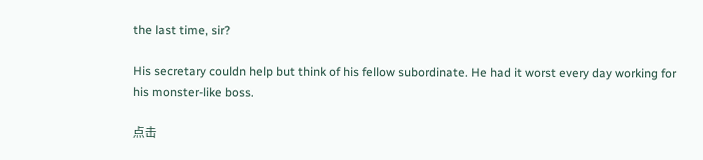the last time, sir?

His secretary couldn help but think of his fellow subordinate. He had it worst every day working for his monster-like boss.

点击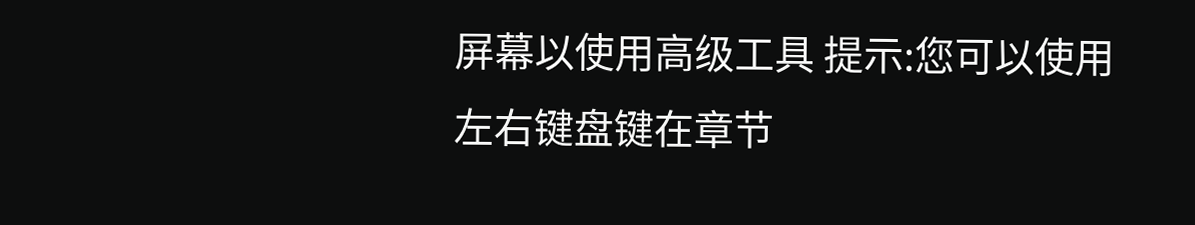屏幕以使用高级工具 提示:您可以使用左右键盘键在章节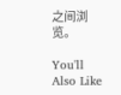之间浏览。

You'll Also Like